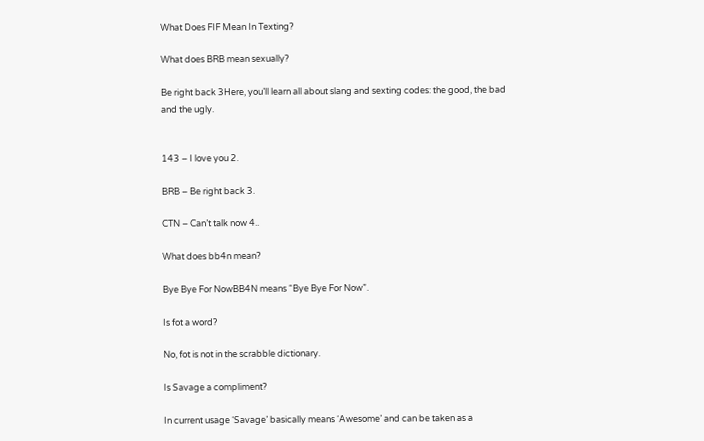What Does FIF Mean In Texting?

What does BRB mean sexually?

Be right back 3Here, you’ll learn all about slang and sexting codes: the good, the bad and the ugly.


143 – I love you 2.

BRB – Be right back 3.

CTN – Can’t talk now 4..

What does bb4n mean?

Bye Bye For NowBB4N means “Bye Bye For Now”.

Is fot a word?

No, fot is not in the scrabble dictionary.

Is Savage a compliment?

In current usage ‘Savage’ basically means ‘Awesome’ and can be taken as a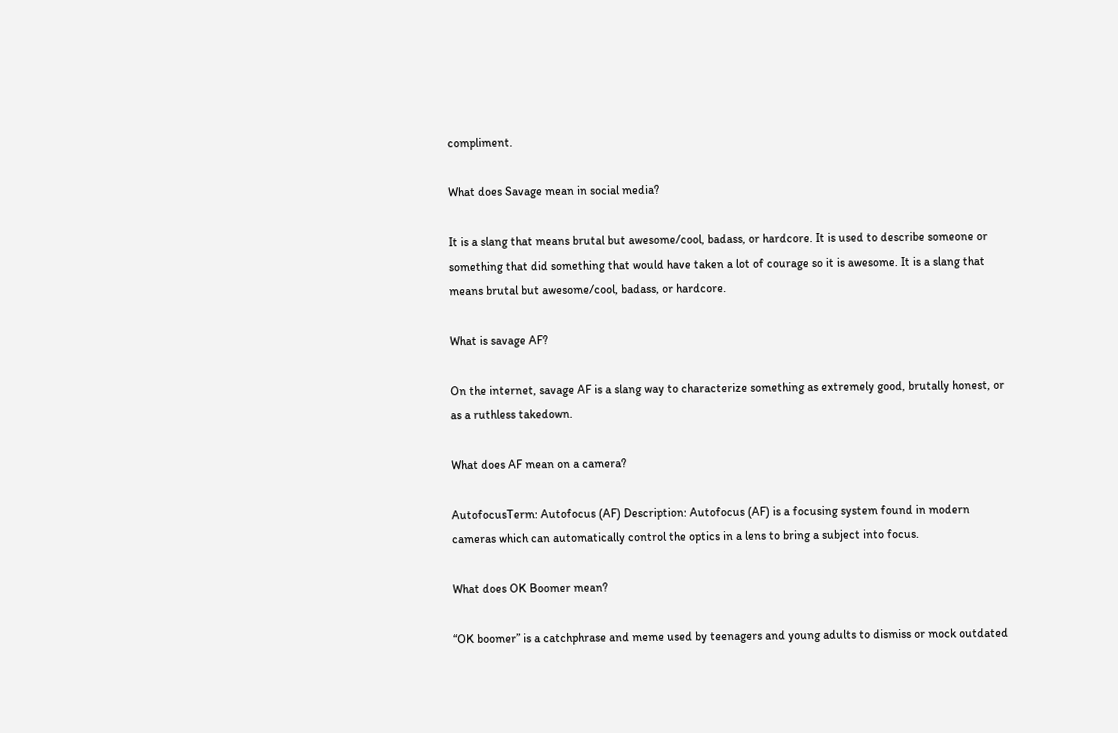compliment.

What does Savage mean in social media?

It is a slang that means brutal but awesome/cool, badass, or hardcore. It is used to describe someone or something that did something that would have taken a lot of courage so it is awesome. It is a slang that means brutal but awesome/cool, badass, or hardcore.

What is savage AF?

On the internet, savage AF is a slang way to characterize something as extremely good, brutally honest, or as a ruthless takedown.

What does AF mean on a camera?

AutofocusTerm: Autofocus (AF) Description: Autofocus (AF) is a focusing system found in modern cameras which can automatically control the optics in a lens to bring a subject into focus.

What does OK Boomer mean?

“OK boomer” is a catchphrase and meme used by teenagers and young adults to dismiss or mock outdated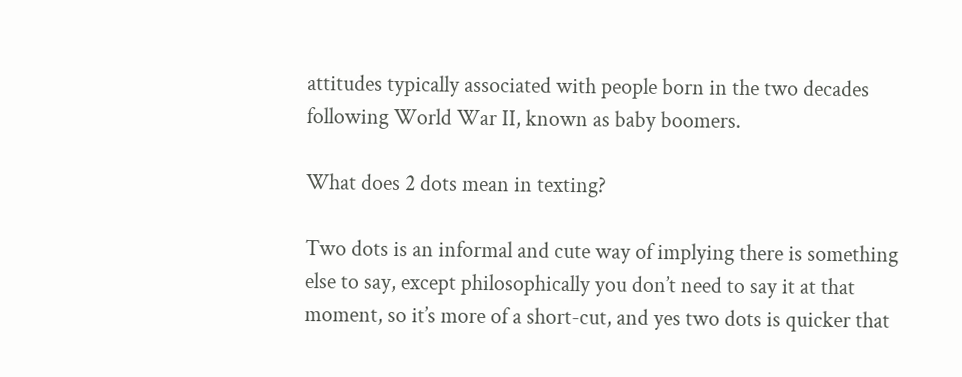attitudes typically associated with people born in the two decades following World War II, known as baby boomers.

What does 2 dots mean in texting?

Two dots is an informal and cute way of implying there is something else to say, except philosophically you don’t need to say it at that moment, so it’s more of a short-cut, and yes two dots is quicker that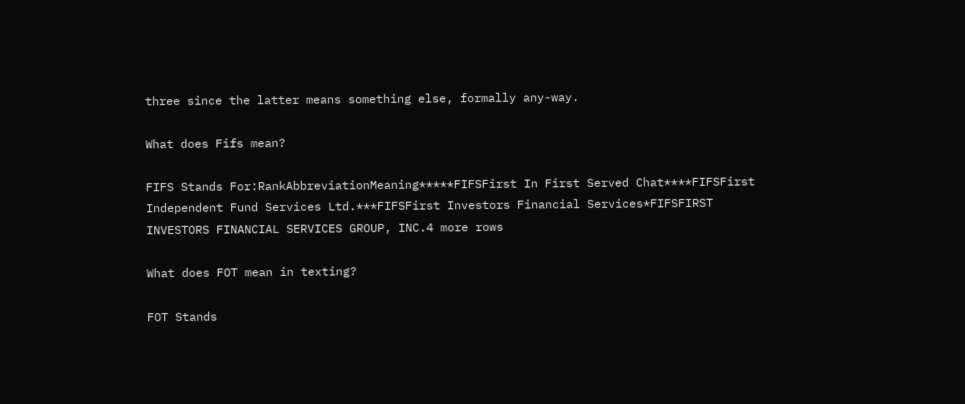three since the latter means something else, formally any-way.

What does Fifs mean?

FIFS Stands For:RankAbbreviationMeaning*****FIFSFirst In First Served Chat****FIFSFirst Independent Fund Services Ltd.***FIFSFirst Investors Financial Services*FIFSFIRST INVESTORS FINANCIAL SERVICES GROUP, INC.4 more rows

What does FOT mean in texting?

FOT Stands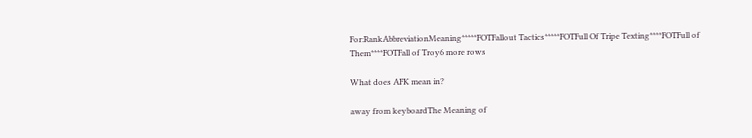For:RankAbbreviationMeaning*****FOTFallout Tactics*****FOTFull Of Tripe Texting****FOTFull of Them****FOTFall of Troy6 more rows

What does AFK mean in?

away from keyboardThe Meaning of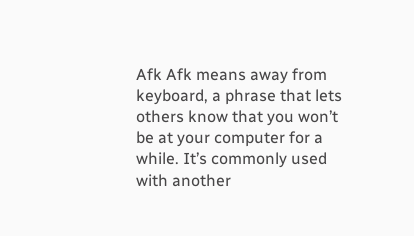Afk Afk means away from keyboard, a phrase that lets others know that you won’t be at your computer for a while. It’s commonly used with another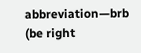abbreviation—brb (be right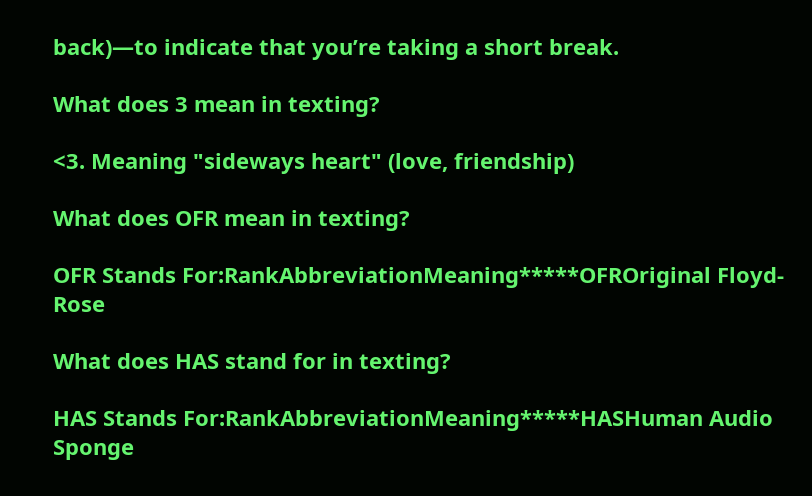back)—to indicate that you’re taking a short break.

What does 3 mean in texting?

<3. Meaning "sideways heart" (love, friendship)

What does OFR mean in texting?

OFR Stands For:RankAbbreviationMeaning*****OFROriginal Floyd-Rose

What does HAS stand for in texting?

HAS Stands For:RankAbbreviationMeaning*****HASHuman Audio Sponge